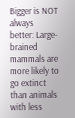Bigger is NOT always better: Large-brained mammals are more likely to go extinct than animals with less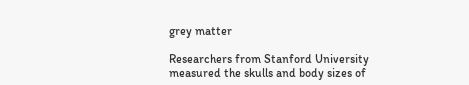grey matter

Researchers from Stanford University measured the skulls and body sizes of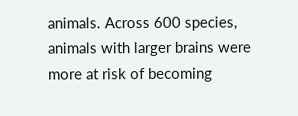animals. Across 600 species, animals with larger brains were more at risk of becoming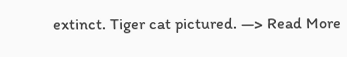extinct. Tiger cat pictured. —> Read More